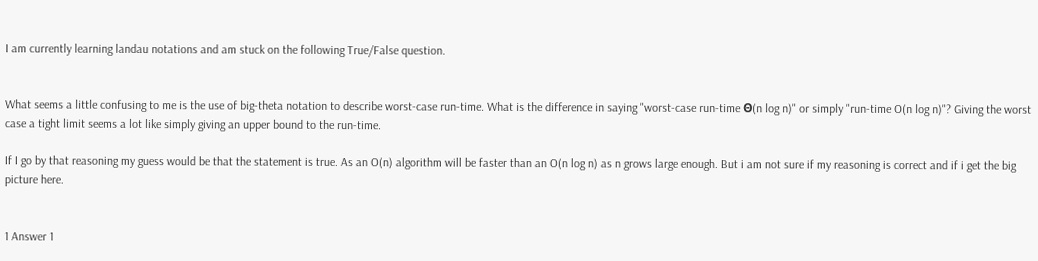I am currently learning landau notations and am stuck on the following True/False question.


What seems a little confusing to me is the use of big-theta notation to describe worst-case run-time. What is the difference in saying "worst-case run-time Θ(n log n)" or simply "run-time O(n log n)"? Giving the worst case a tight limit seems a lot like simply giving an upper bound to the run-time.

If I go by that reasoning my guess would be that the statement is true. As an O(n) algorithm will be faster than an O(n log n) as n grows large enough. But i am not sure if my reasoning is correct and if i get the big picture here.


1 Answer 1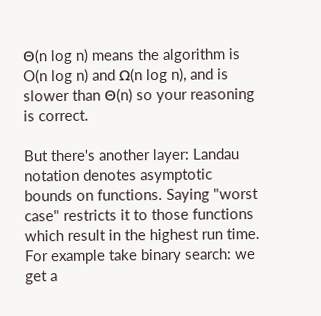Θ(n log n) means the algorithm is O(n log n) and Ω(n log n), and is slower than Θ(n) so your reasoning is correct.

But there's another layer: Landau notation denotes asymptotic bounds on functions. Saying "worst case" restricts it to those functions which result in the highest run time. For example take binary search: we get a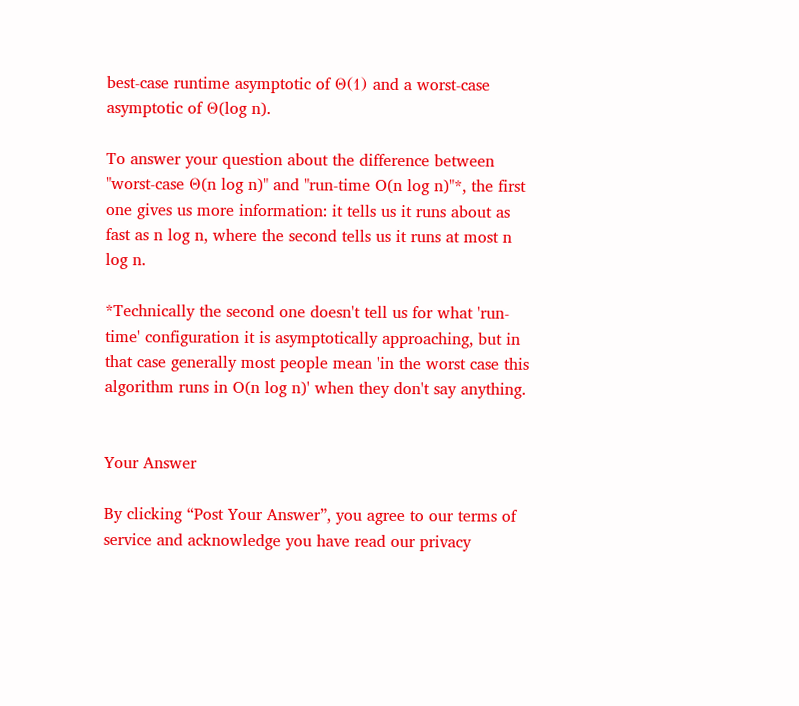best-case runtime asymptotic of Θ(1) and a worst-case asymptotic of Θ(log n).

To answer your question about the difference between "worst-case Θ(n log n)" and "run-time O(n log n)"*, the first one gives us more information: it tells us it runs about as fast as n log n, where the second tells us it runs at most n log n.

*Technically the second one doesn't tell us for what 'run-time' configuration it is asymptotically approaching, but in that case generally most people mean 'in the worst case this algorithm runs in O(n log n)' when they don't say anything.


Your Answer

By clicking “Post Your Answer”, you agree to our terms of service and acknowledge you have read our privacy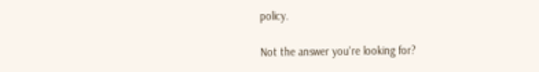policy.

Not the answer you're looking for?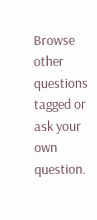Browse other questions tagged or ask your own question.